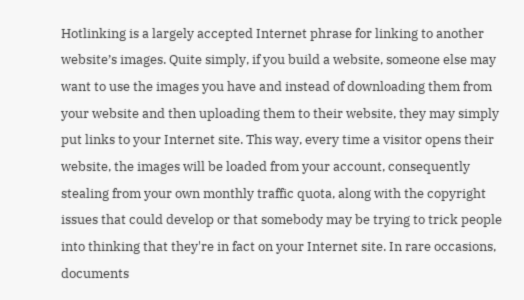Hotlinking is a largely accepted Internet phrase for linking to another website’s images. Quite simply, if you build a website, someone else may want to use the images you have and instead of downloading them from your website and then uploading them to their website, they may simply put links to your Internet site. This way, every time a visitor opens their website, the images will be loaded from your account, consequently stealing from your own monthly traffic quota, along with the copyright issues that could develop or that somebody may be trying to trick people into thinking that they're in fact on your Internet site. In rare occasions, documents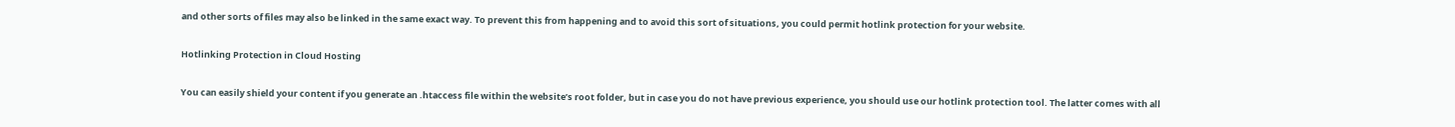and other sorts of files may also be linked in the same exact way. To prevent this from happening and to avoid this sort of situations, you could permit hotlink protection for your website.

Hotlinking Protection in Cloud Hosting

You can easily shield your content if you generate an .htaccess file within the website’s root folder, but in case you do not have previous experience, you should use our hotlink protection tool. The latter comes with all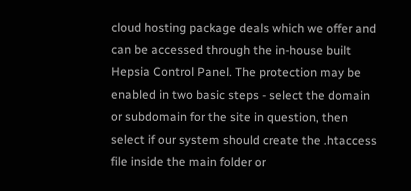cloud hosting package deals which we offer and can be accessed through the in-house built Hepsia Control Panel. The protection may be enabled in two basic steps - select the domain or subdomain for the site in question, then select if our system should create the .htaccess file inside the main folder or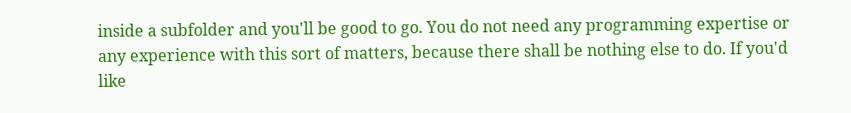inside a subfolder and you'll be good to go. You do not need any programming expertise or any experience with this sort of matters, because there shall be nothing else to do. If you'd like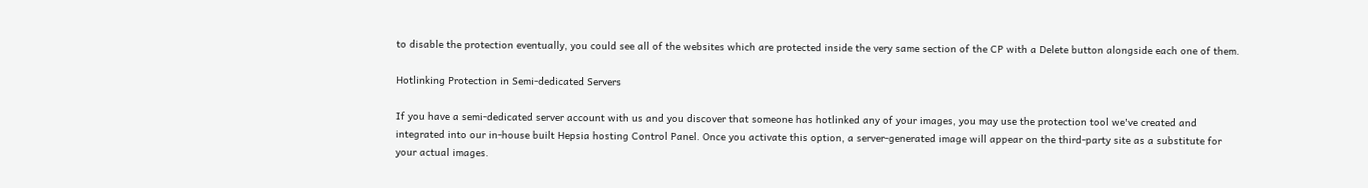to disable the protection eventually, you could see all of the websites which are protected inside the very same section of the CP with a Delete button alongside each one of them.

Hotlinking Protection in Semi-dedicated Servers

If you have a semi-dedicated server account with us and you discover that someone has hotlinked any of your images, you may use the protection tool we've created and integrated into our in-house built Hepsia hosting Control Panel. Once you activate this option, a server-generated image will appear on the third-party site as a substitute for your actual images.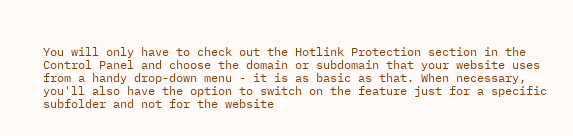You will only have to check out the Hotlink Protection section in the Control Panel and choose the domain or subdomain that your website uses from a handy drop-down menu - it is as basic as that. When necessary, you'll also have the option to switch on the feature just for a specific subfolder and not for the website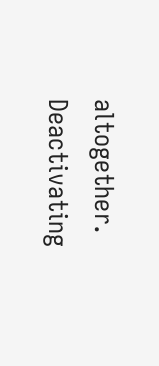altogether. Deactivating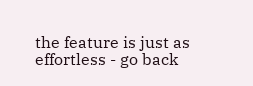the feature is just as effortless - go back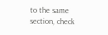to the same section, check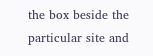the box beside the particular site and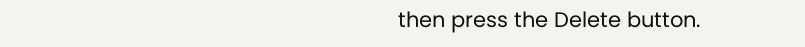then press the Delete button.